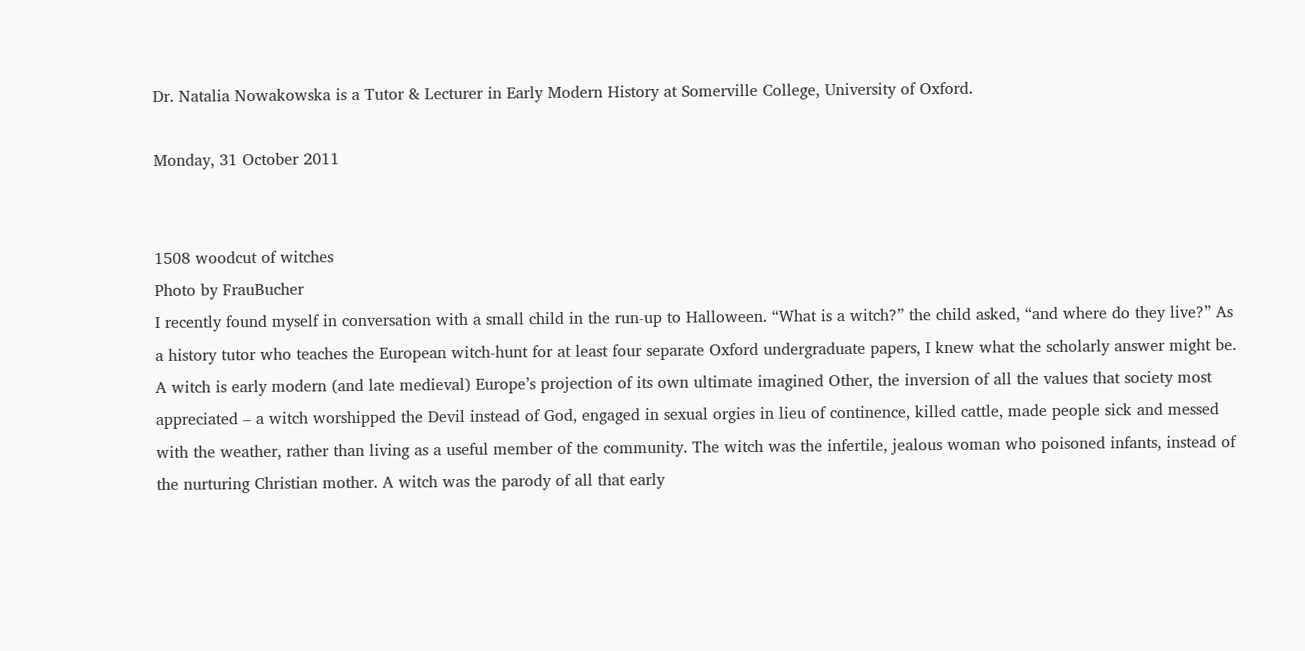Dr. Natalia Nowakowska is a Tutor & Lecturer in Early Modern History at Somerville College, University of Oxford.

Monday, 31 October 2011


1508 woodcut of witches
Photo by FrauBucher
I recently found myself in conversation with a small child in the run-up to Halloween. “What is a witch?” the child asked, “and where do they live?” As a history tutor who teaches the European witch-hunt for at least four separate Oxford undergraduate papers, I knew what the scholarly answer might be. A witch is early modern (and late medieval) Europe’s projection of its own ultimate imagined Other, the inversion of all the values that society most appreciated – a witch worshipped the Devil instead of God, engaged in sexual orgies in lieu of continence, killed cattle, made people sick and messed with the weather, rather than living as a useful member of the community. The witch was the infertile, jealous woman who poisoned infants, instead of the nurturing Christian mother. A witch was the parody of all that early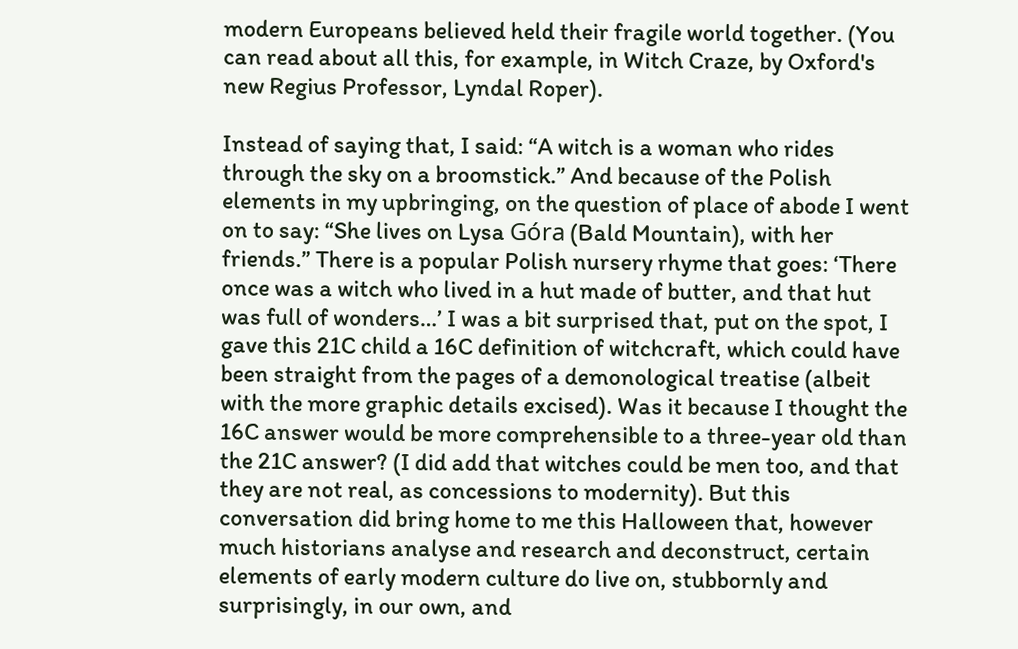modern Europeans believed held their fragile world together. (You can read about all this, for example, in Witch Craze, by Oxford's new Regius Professor, Lyndal Roper).

Instead of saying that, I said: “A witch is a woman who rides through the sky on a broomstick.” And because of the Polish elements in my upbringing, on the question of place of abode I went on to say: “She lives on Lysa Góra (Bald Mountain), with her friends.” There is a popular Polish nursery rhyme that goes: ‘There once was a witch who lived in a hut made of butter, and that hut was full of wonders…’ I was a bit surprised that, put on the spot, I gave this 21C child a 16C definition of witchcraft, which could have been straight from the pages of a demonological treatise (albeit with the more graphic details excised). Was it because I thought the 16C answer would be more comprehensible to a three-year old than the 21C answer? (I did add that witches could be men too, and that they are not real, as concessions to modernity). But this conversation did bring home to me this Halloween that, however much historians analyse and research and deconstruct, certain elements of early modern culture do live on, stubbornly and surprisingly, in our own, and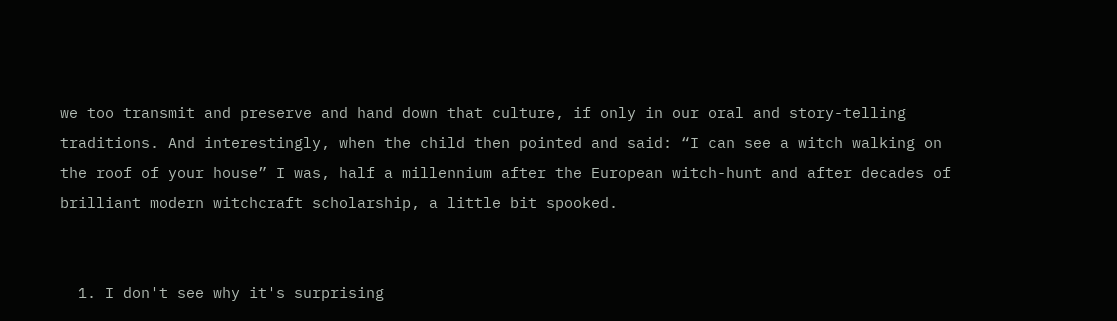we too transmit and preserve and hand down that culture, if only in our oral and story-telling traditions. And interestingly, when the child then pointed and said: “I can see a witch walking on the roof of your house” I was, half a millennium after the European witch-hunt and after decades of brilliant modern witchcraft scholarship, a little bit spooked.


  1. I don't see why it's surprising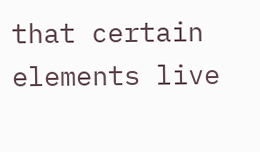that certain elements live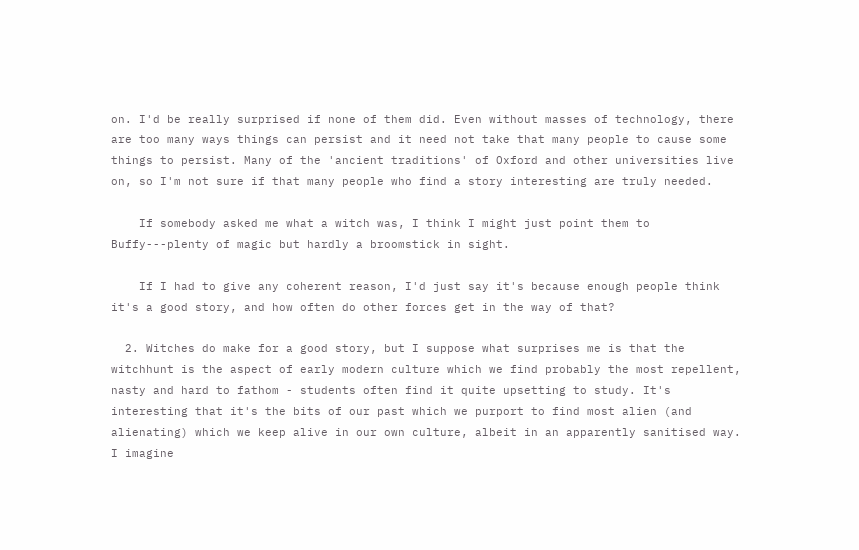on. I'd be really surprised if none of them did. Even without masses of technology, there are too many ways things can persist and it need not take that many people to cause some things to persist. Many of the 'ancient traditions' of Oxford and other universities live on, so I'm not sure if that many people who find a story interesting are truly needed.

    If somebody asked me what a witch was, I think I might just point them to Buffy---plenty of magic but hardly a broomstick in sight.

    If I had to give any coherent reason, I'd just say it's because enough people think it's a good story, and how often do other forces get in the way of that?

  2. Witches do make for a good story, but I suppose what surprises me is that the witchhunt is the aspect of early modern culture which we find probably the most repellent, nasty and hard to fathom - students often find it quite upsetting to study. It's interesting that it's the bits of our past which we purport to find most alien (and alienating) which we keep alive in our own culture, albeit in an apparently sanitised way. I imagine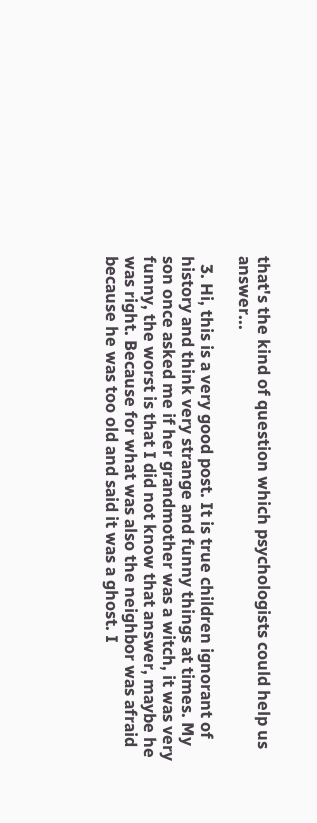that's the kind of question which psychologists could help us answer...

  3. Hi, this is a very good post. It is true children ignorant of history and think very strange and funny things at times. My son once asked me if her grandmother was a witch, it was very funny, the worst is that I did not know that answer, maybe he was right. Because for what was also the neighbor was afraid because he was too old and said it was a ghost. I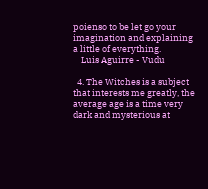poienso to be let go your imagination and explaining a little of everything.
    Luis Aguirre - Vudu

  4. The Witches is a subject that interests me greatly, the average age is a time very dark and mysterious at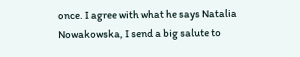once. I agree with what he says Natalia Nowakowska, I send a big salute to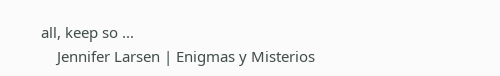all, keep so ...
    Jennifer Larsen | Enigmas y Misterios